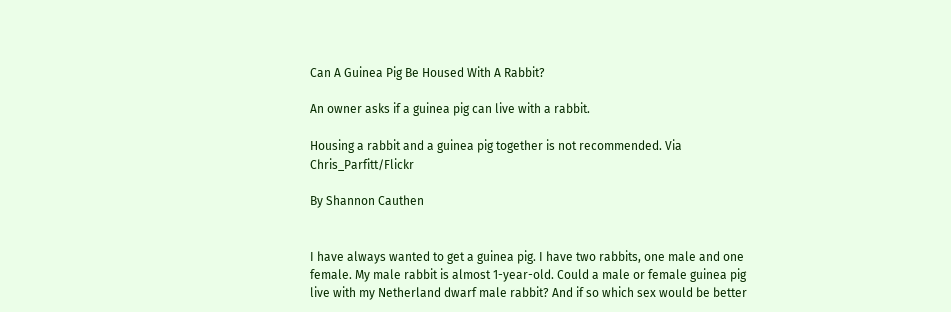Can A Guinea Pig Be Housed With A Rabbit?

An owner asks if a guinea pig can live with a rabbit.

Housing a rabbit and a guinea pig together is not recommended. Via Chris_Parfitt/Flickr

By Shannon Cauthen


I have always wanted to get a guinea pig. I have two rabbits, one male and one female. My male rabbit is almost 1-year-old. Could a male or female guinea pig live with my Netherland dwarf male rabbit? And if so which sex would be better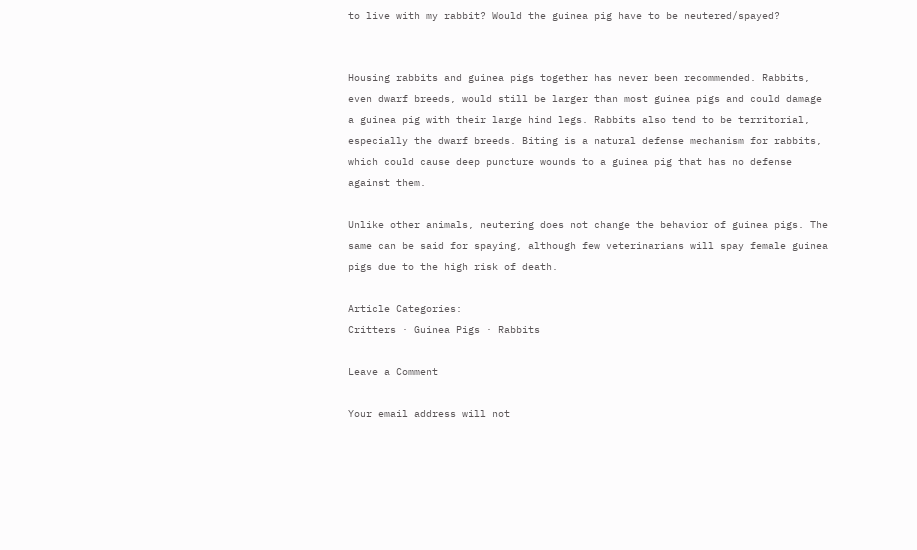to live with my rabbit? Would the guinea pig have to be neutered/spayed?


Housing rabbits and guinea pigs together has never been recommended. Rabbits, even dwarf breeds, would still be larger than most guinea pigs and could damage a guinea pig with their large hind legs. Rabbits also tend to be territorial, especially the dwarf breeds. Biting is a natural defense mechanism for rabbits, which could cause deep puncture wounds to a guinea pig that has no defense against them.

Unlike other animals, neutering does not change the behavior of guinea pigs. The same can be said for spaying, although few veterinarians will spay female guinea pigs due to the high risk of death.

Article Categories:
Critters · Guinea Pigs · Rabbits

Leave a Comment

Your email address will not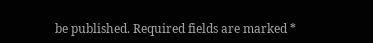be published. Required fields are marked *